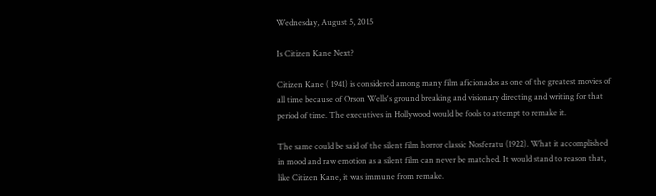Wednesday, August 5, 2015

Is Citizen Kane Next?

Citizen Kane ( 1941) is considered among many film aficionados as one of the greatest movies of all time because of Orson Wells's ground breaking and visionary directing and writing for that period of time. The executives in Hollywood would be fools to attempt to remake it.

The same could be said of the silent film horror classic Nosferatu (1922). What it accomplished in mood and raw emotion as a silent film can never be matched. It would stand to reason that, like Citizen Kane, it was immune from remake.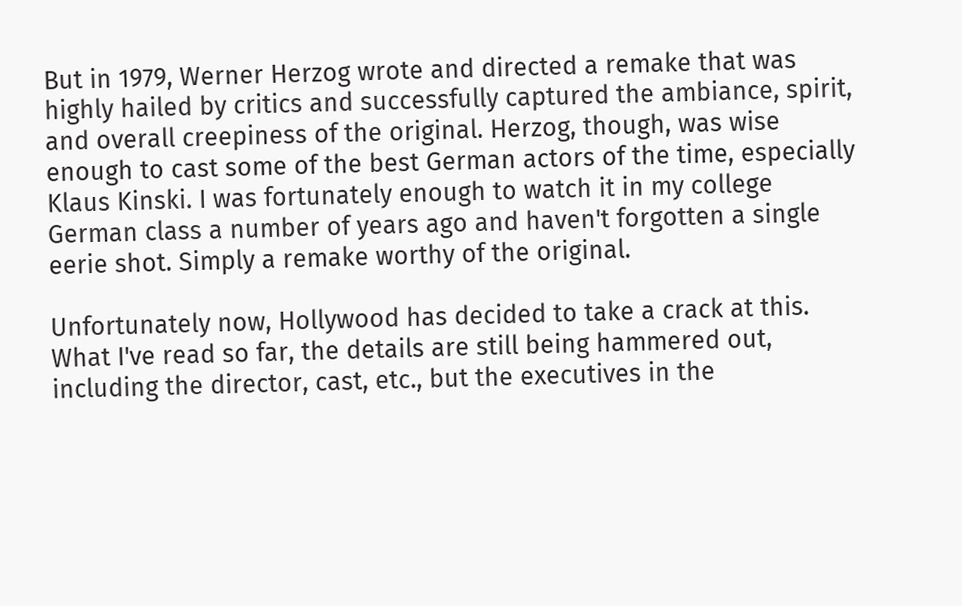But in 1979, Werner Herzog wrote and directed a remake that was highly hailed by critics and successfully captured the ambiance, spirit, and overall creepiness of the original. Herzog, though, was wise enough to cast some of the best German actors of the time, especially Klaus Kinski. I was fortunately enough to watch it in my college German class a number of years ago and haven't forgotten a single eerie shot. Simply a remake worthy of the original.

Unfortunately now, Hollywood has decided to take a crack at this. What I've read so far, the details are still being hammered out, including the director, cast, etc., but the executives in the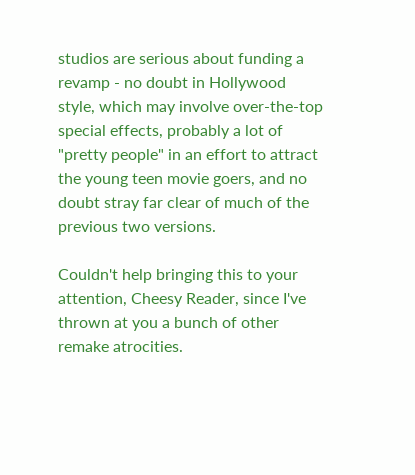studios are serious about funding a revamp - no doubt in Hollywood style, which may involve over-the-top special effects, probably a lot of "pretty people" in an effort to attract the young teen movie goers, and no doubt stray far clear of much of the previous two versions.

Couldn't help bringing this to your attention, Cheesy Reader, since I've thrown at you a bunch of other remake atrocities.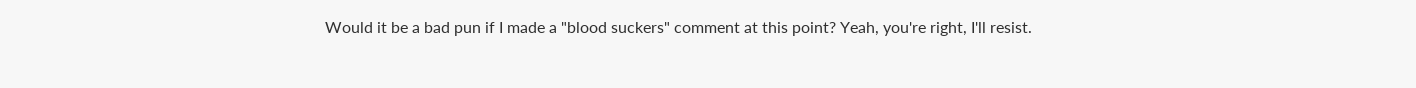Would it be a bad pun if I made a "blood suckers" comment at this point? Yeah, you're right, I'll resist.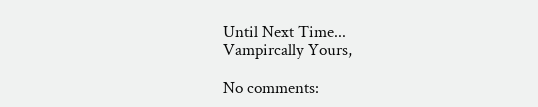Until Next Time...
Vampircally Yours,

No comments: